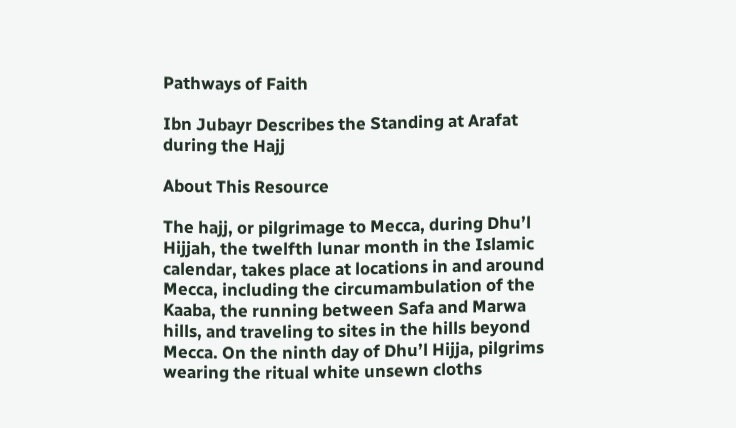Pathways of Faith

Ibn Jubayr Describes the Standing at Arafat during the Hajj

About This Resource

The hajj, or pilgrimage to Mecca, during Dhu’l Hijjah, the twelfth lunar month in the Islamic calendar, takes place at locations in and around Mecca, including the circumambulation of the Kaaba, the running between Safa and Marwa hills, and traveling to sites in the hills beyond Mecca. On the ninth day of Dhu’l Hijja, pilgrims wearing the ritual white unsewn cloths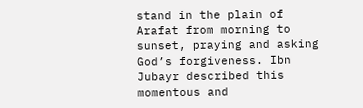stand in the plain of Arafat from morning to sunset, praying and asking God’s forgiveness. Ibn Jubayr described this momentous and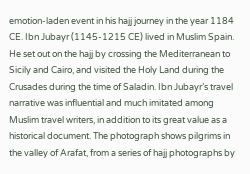emotion-laden event in his hajj journey in the year 1184 CE. Ibn Jubayr (1145-1215 CE) lived in Muslim Spain. He set out on the hajj by crossing the Mediterranean to Sicily and Cairo, and visited the Holy Land during the Crusades during the time of Saladin. Ibn Jubayr’s travel narrative was influential and much imitated among Muslim travel writers, in addition to its great value as a historical document. The photograph shows pilgrims in the valley of Arafat, from a series of hajj photographs by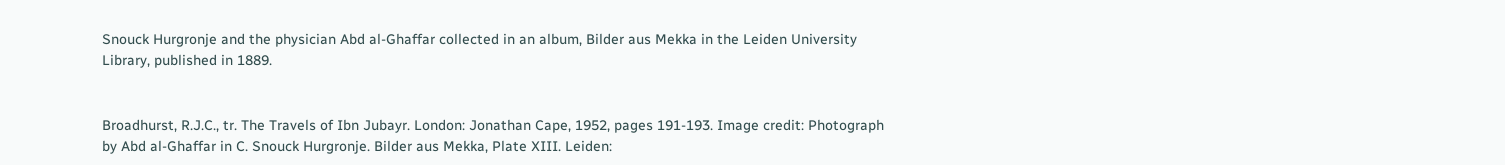Snouck Hurgronje and the physician Abd al-Ghaffar collected in an album, Bilder aus Mekka in the Leiden University Library, published in 1889.


Broadhurst, R.J.C., tr. The Travels of Ibn Jubayr. London: Jonathan Cape, 1952, pages 191-193. Image credit: Photograph by Abd al-Ghaffar in C. Snouck Hurgronje. Bilder aus Mekka, Plate XIII. Leiden: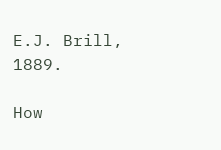E.J. Brill, 1889.

How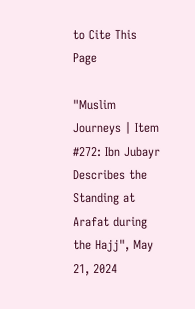to Cite This Page

"Muslim Journeys | Item #272: Ibn Jubayr Describes the Standing at Arafat during the Hajj", May 21, 2024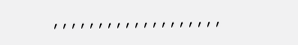, , , , , , , , , , , , , , , , , , ,